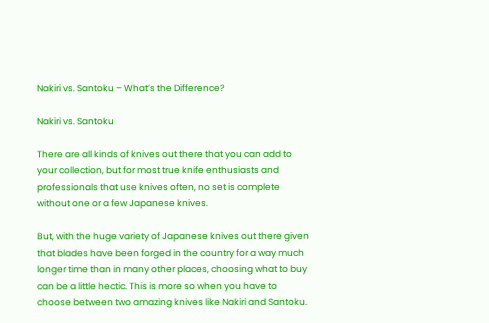Nakiri vs. Santoku – What’s the Difference?

Nakiri vs. Santoku

There are all kinds of knives out there that you can add to your collection, but for most true knife enthusiasts and professionals that use knives often, no set is complete without one or a few Japanese knives.

But, with the huge variety of Japanese knives out there given that blades have been forged in the country for a way much longer time than in many other places, choosing what to buy can be a little hectic. This is more so when you have to choose between two amazing knives like Nakiri and Santoku.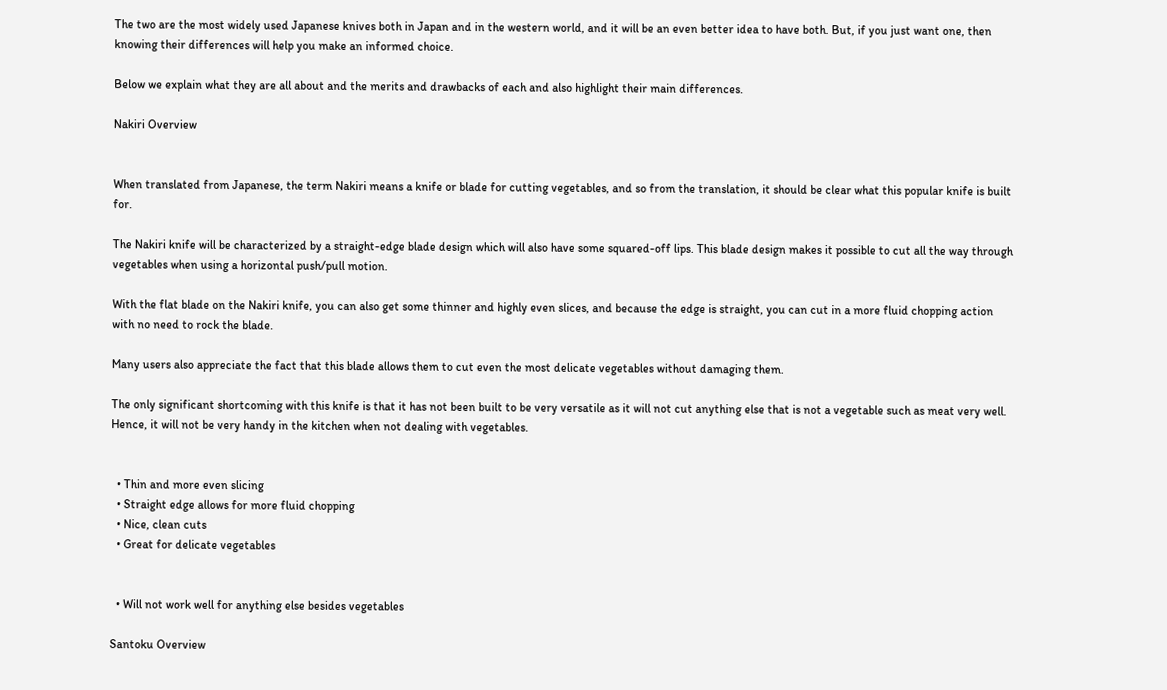The two are the most widely used Japanese knives both in Japan and in the western world, and it will be an even better idea to have both. But, if you just want one, then knowing their differences will help you make an informed choice.

Below we explain what they are all about and the merits and drawbacks of each and also highlight their main differences.

Nakiri Overview


When translated from Japanese, the term Nakiri means a knife or blade for cutting vegetables, and so from the translation, it should be clear what this popular knife is built for.

The Nakiri knife will be characterized by a straight-edge blade design which will also have some squared-off lips. This blade design makes it possible to cut all the way through vegetables when using a horizontal push/pull motion.

With the flat blade on the Nakiri knife, you can also get some thinner and highly even slices, and because the edge is straight, you can cut in a more fluid chopping action with no need to rock the blade.

Many users also appreciate the fact that this blade allows them to cut even the most delicate vegetables without damaging them.

The only significant shortcoming with this knife is that it has not been built to be very versatile as it will not cut anything else that is not a vegetable such as meat very well. Hence, it will not be very handy in the kitchen when not dealing with vegetables.


  • Thin and more even slicing
  • Straight edge allows for more fluid chopping
  • Nice, clean cuts
  • Great for delicate vegetables


  • Will not work well for anything else besides vegetables

Santoku Overview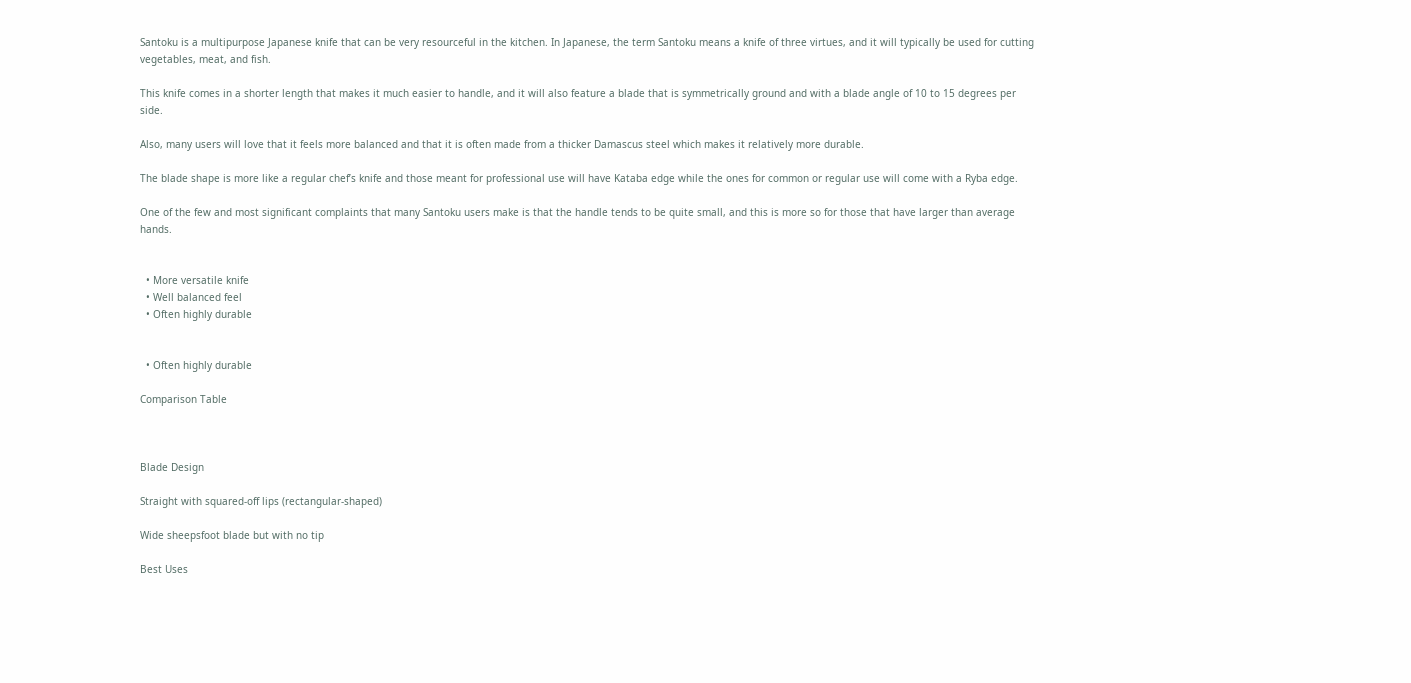Santoku is a multipurpose Japanese knife that can be very resourceful in the kitchen. In Japanese, the term Santoku means a knife of three virtues, and it will typically be used for cutting vegetables, meat, and fish.

This knife comes in a shorter length that makes it much easier to handle, and it will also feature a blade that is symmetrically ground and with a blade angle of 10 to 15 degrees per side.

Also, many users will love that it feels more balanced and that it is often made from a thicker Damascus steel which makes it relatively more durable.

The blade shape is more like a regular chef’s knife and those meant for professional use will have Kataba edge while the ones for common or regular use will come with a Ryba edge.

One of the few and most significant complaints that many Santoku users make is that the handle tends to be quite small, and this is more so for those that have larger than average hands.


  • More versatile knife
  • Well balanced feel
  • Often highly durable


  • Often highly durable

Comparison Table



Blade Design

Straight with squared-off lips (rectangular-shaped)

Wide sheepsfoot blade but with no tip

Best Uses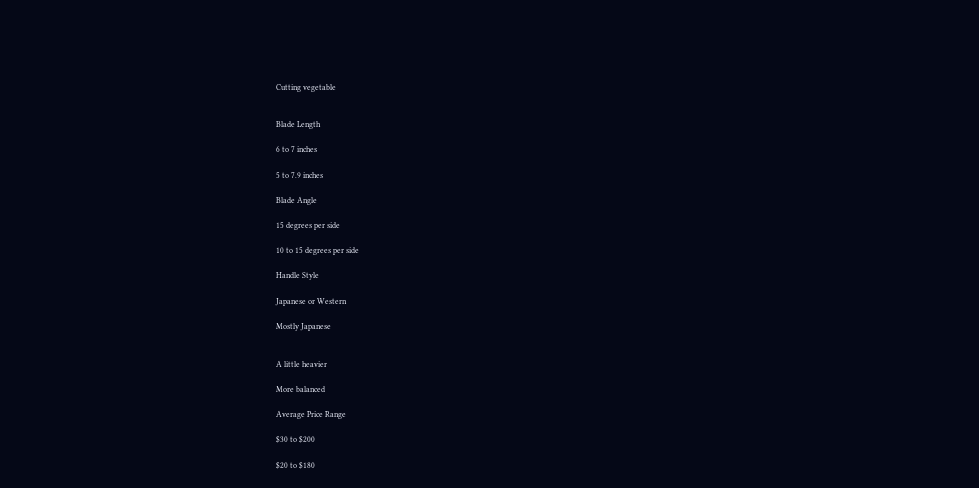Cutting vegetable


Blade Length

6 to 7 inches

5 to 7.9 inches

Blade Angle

15 degrees per side

10 to 15 degrees per side

Handle Style

Japanese or Western

Mostly Japanese


A little heavier

More balanced

Average Price Range

$30 to $200

$20 to $180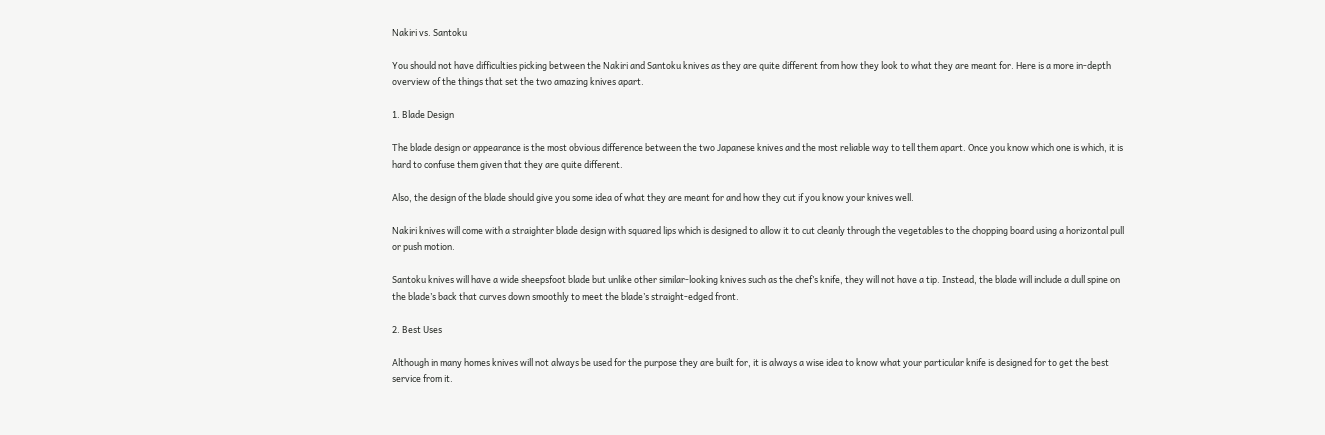Nakiri vs. Santoku

You should not have difficulties picking between the Nakiri and Santoku knives as they are quite different from how they look to what they are meant for. Here is a more in-depth overview of the things that set the two amazing knives apart.

1. Blade Design

The blade design or appearance is the most obvious difference between the two Japanese knives and the most reliable way to tell them apart. Once you know which one is which, it is hard to confuse them given that they are quite different.

Also, the design of the blade should give you some idea of what they are meant for and how they cut if you know your knives well.

Nakiri knives will come with a straighter blade design with squared lips which is designed to allow it to cut cleanly through the vegetables to the chopping board using a horizontal pull or push motion.

Santoku knives will have a wide sheepsfoot blade but unlike other similar-looking knives such as the chef’s knife, they will not have a tip. Instead, the blade will include a dull spine on the blade’s back that curves down smoothly to meet the blade’s straight-edged front.

2. Best Uses

Although in many homes knives will not always be used for the purpose they are built for, it is always a wise idea to know what your particular knife is designed for to get the best service from it.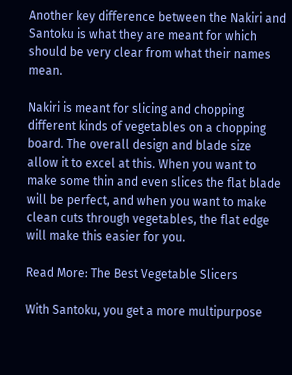Another key difference between the Nakiri and Santoku is what they are meant for which should be very clear from what their names mean.

Nakiri is meant for slicing and chopping different kinds of vegetables on a chopping board. The overall design and blade size allow it to excel at this. When you want to make some thin and even slices the flat blade will be perfect, and when you want to make clean cuts through vegetables, the flat edge will make this easier for you.

Read More: The Best Vegetable Slicers

With Santoku, you get a more multipurpose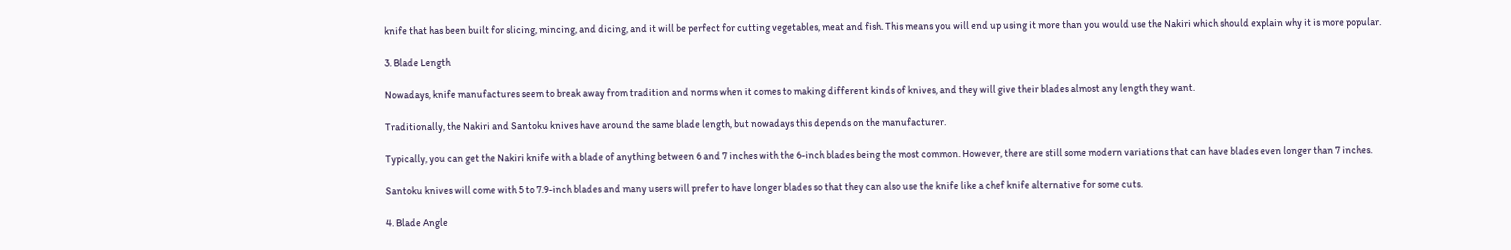knife that has been built for slicing, mincing, and dicing, and it will be perfect for cutting vegetables, meat and fish. This means you will end up using it more than you would use the Nakiri which should explain why it is more popular.

3. Blade Length

Nowadays, knife manufactures seem to break away from tradition and norms when it comes to making different kinds of knives, and they will give their blades almost any length they want.

Traditionally, the Nakiri and Santoku knives have around the same blade length, but nowadays this depends on the manufacturer.

Typically, you can get the Nakiri knife with a blade of anything between 6 and 7 inches with the 6-inch blades being the most common. However, there are still some modern variations that can have blades even longer than 7 inches.

Santoku knives will come with 5 to 7.9-inch blades and many users will prefer to have longer blades so that they can also use the knife like a chef knife alternative for some cuts.

4. Blade Angle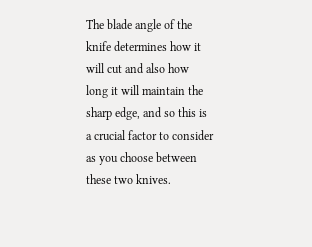The blade angle of the knife determines how it will cut and also how long it will maintain the sharp edge, and so this is a crucial factor to consider as you choose between these two knives.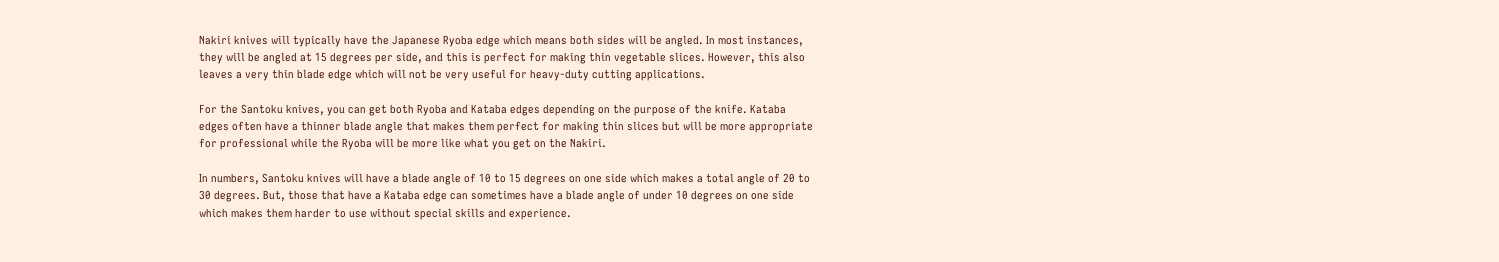Nakiri knives will typically have the Japanese Ryoba edge which means both sides will be angled. In most instances, they will be angled at 15 degrees per side, and this is perfect for making thin vegetable slices. However, this also leaves a very thin blade edge which will not be very useful for heavy-duty cutting applications.

For the Santoku knives, you can get both Ryoba and Kataba edges depending on the purpose of the knife. Kataba edges often have a thinner blade angle that makes them perfect for making thin slices but will be more appropriate for professional while the Ryoba will be more like what you get on the Nakiri.

In numbers, Santoku knives will have a blade angle of 10 to 15 degrees on one side which makes a total angle of 20 to 30 degrees. But, those that have a Kataba edge can sometimes have a blade angle of under 10 degrees on one side which makes them harder to use without special skills and experience.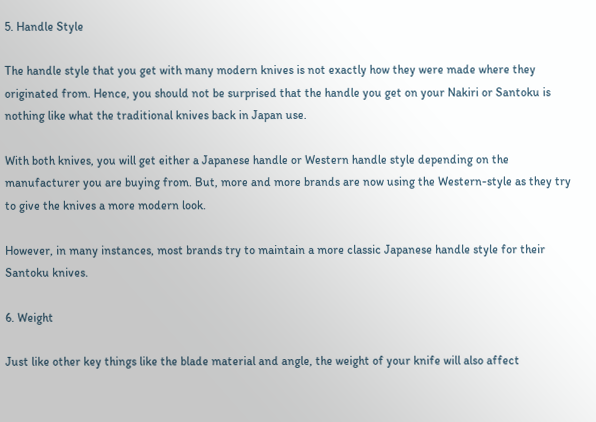5. Handle Style

The handle style that you get with many modern knives is not exactly how they were made where they originated from. Hence, you should not be surprised that the handle you get on your Nakiri or Santoku is nothing like what the traditional knives back in Japan use.

With both knives, you will get either a Japanese handle or Western handle style depending on the manufacturer you are buying from. But, more and more brands are now using the Western-style as they try to give the knives a more modern look.

However, in many instances, most brands try to maintain a more classic Japanese handle style for their Santoku knives.

6. Weight

Just like other key things like the blade material and angle, the weight of your knife will also affect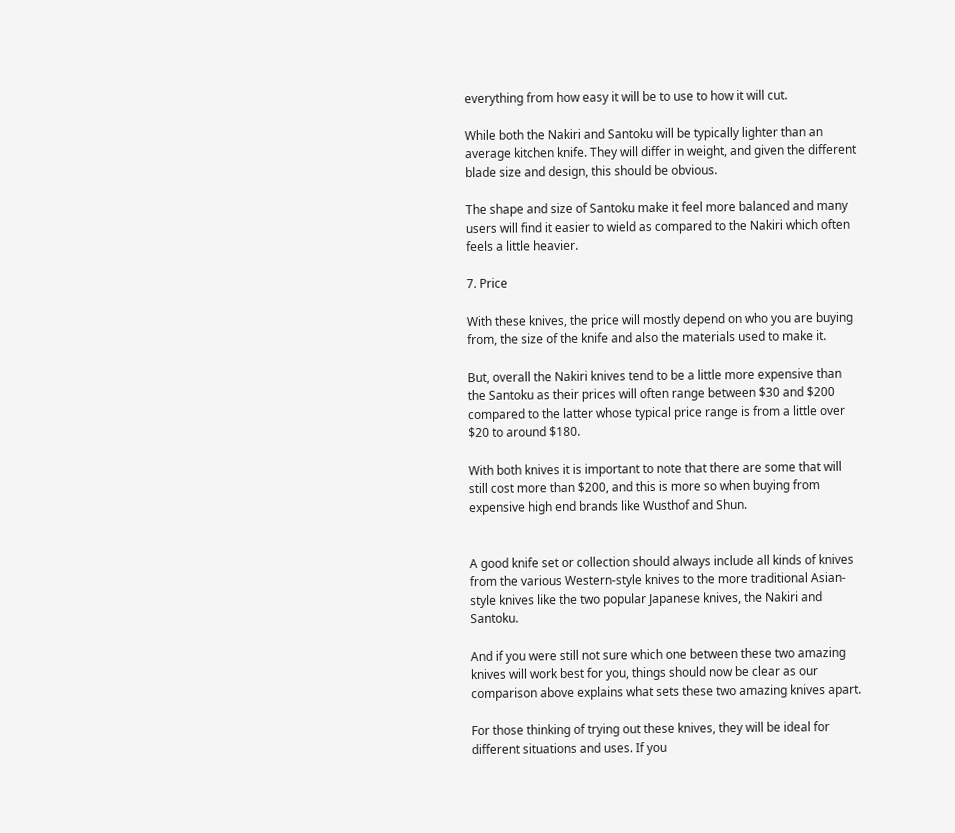everything from how easy it will be to use to how it will cut.

While both the Nakiri and Santoku will be typically lighter than an average kitchen knife. They will differ in weight, and given the different blade size and design, this should be obvious.

The shape and size of Santoku make it feel more balanced and many users will find it easier to wield as compared to the Nakiri which often feels a little heavier.

7. Price

With these knives, the price will mostly depend on who you are buying from, the size of the knife and also the materials used to make it.

But, overall the Nakiri knives tend to be a little more expensive than the Santoku as their prices will often range between $30 and $200 compared to the latter whose typical price range is from a little over $20 to around $180.

With both knives it is important to note that there are some that will still cost more than $200, and this is more so when buying from expensive high end brands like Wusthof and Shun.


A good knife set or collection should always include all kinds of knives from the various Western-style knives to the more traditional Asian-style knives like the two popular Japanese knives, the Nakiri and Santoku.

And if you were still not sure which one between these two amazing knives will work best for you, things should now be clear as our comparison above explains what sets these two amazing knives apart.

For those thinking of trying out these knives, they will be ideal for different situations and uses. If you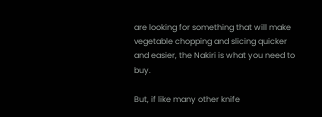are looking for something that will make vegetable chopping and slicing quicker and easier, the Nakiri is what you need to buy.

But, if like many other knife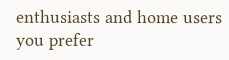enthusiasts and home users you prefer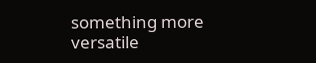something more versatile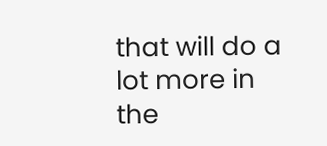that will do a lot more in the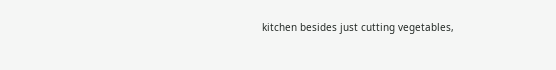kitchen besides just cutting vegetables,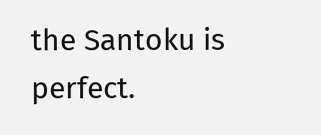the Santoku is perfect.